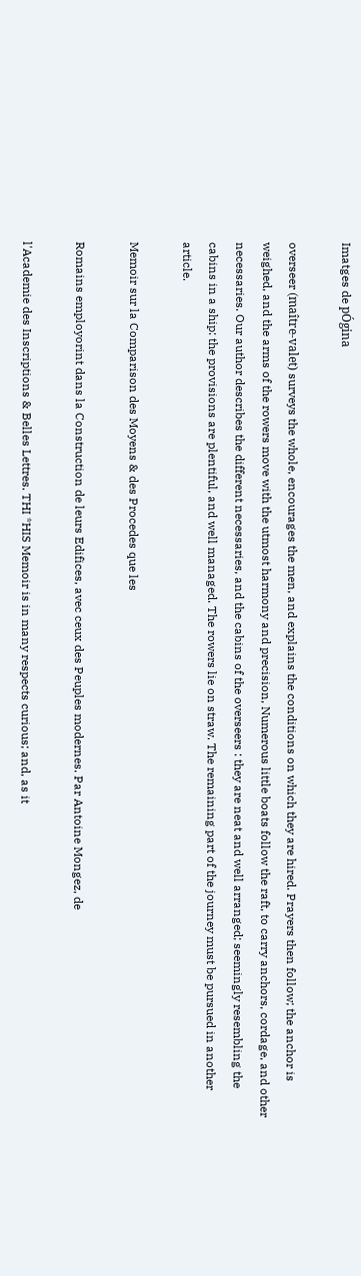Imatges de pÓgina

overseer (maître-valet) surveys the whole, encourages the men, and explains the conditions on which they are hired. Prayers then follow; the anchor is weighed, and the arms of the rowers move with the utmost harmony and precision, Numerous little boats follow the raft, to carry anchors, cordage, and other necessaries. Our author describes the different necessaries, and the cabins of the overseers : they are neat and well arranged; seemingly resembling the cabins in a ship: the provisions are plentiful, and well managed. The rowers lie on straw. The remaining part of the journey must be pursued in another article.

Memoir sur la Comparison des Moyens & des Procedes que les

Romains employorint dans la Construction de leurs Edifices, avec ceux des Peuples modernes. Par Antoine Mongez, de

l'Academie des Inscriptions & Belles Lettres. THI *HIS Memoir is in many respects curious; and, as it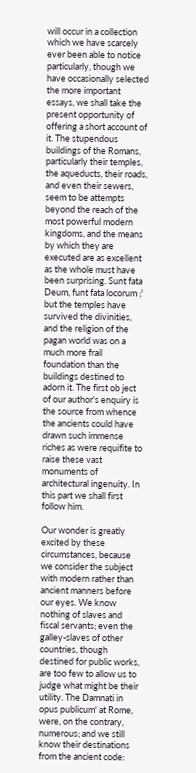will occur in a collection which we have scarcely ever been able to notice particularly, though we have occasionally selected the more important essays, we shall take the present opportunity of offering a short account of it. The stupendous buildings of the Romans, particularly their temples, the aqueducts, their roads, and even their sewers, seem to be attempts beyond the reach of the most powerful modern kingdoms, and the means by which they are executed are as excellent as the whole must have been surprising. Sunt fata Deum, funt fata locorum ;' but the temples have survived the divinities, and the religion of the pagan world was on a much more frail foundation than the buildings destined to adorn it. The first ob ject of our author's enquiry is the source from whence the ancients could have drawn such immense riches as were requifite to raise these vast monuments of architectural ingenuity. In this part we shall first follow him.

Our wonder is greatly excited by these circumstances, because we consider the subject with modern rather than ancient manners before our eyes. We know nothing of slaves and fiscal servants; even the galley-slaves of other countries, though destined for public works, are too few to allow us to judge what might be their utility. The Damnati in opus publicum' at Rome, were, on the contrary, numerous; and we still know their destinations from the ancient code: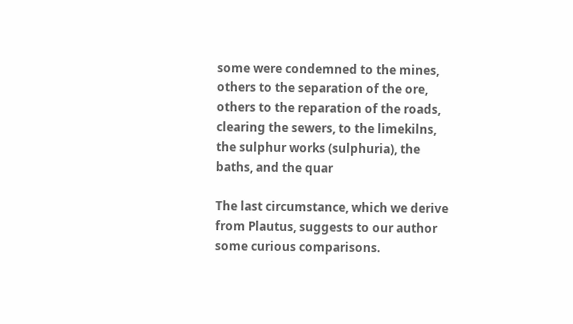some were condemned to the mines, others to the separation of the ore, others to the reparation of the roads, clearing the sewers, to the limekilns, the sulphur works (sulphuria), the baths, and the quar

The last circumstance, which we derive from Plautus, suggests to our author some curious comparisons.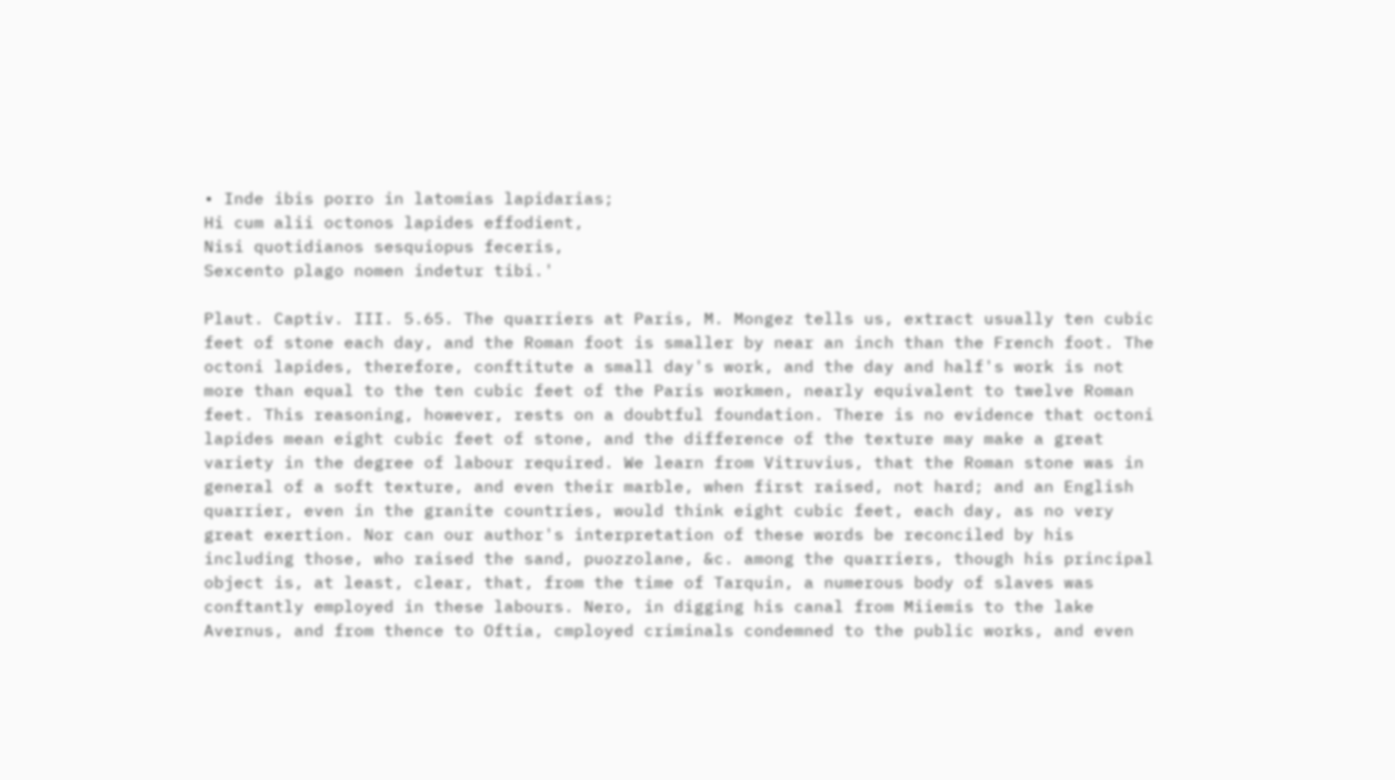• Inde ibis porro in latomias lapidarias;
Hi cum alii octonos lapides effodient,
Nisi quotidianos sesquiopus feceris,
Sexcento plago nomen indetur tibi.'

Plaut. Captiv. III. 5.65. The quarriers at Paris, M. Mongez tells us, extract usually ten cubic feet of stone each day, and the Roman foot is smaller by near an inch than the French foot. The octoni lapides, therefore, conftitute a small day's work, and the day and half's work is not more than equal to the ten cubic feet of the Paris workmen, nearly equivalent to twelve Roman feet. This reasoning, however, rests on a doubtful foundation. There is no evidence that octoni lapides mean eight cubic feet of stone, and the difference of the texture may make a great variety in the degree of labour required. We learn from Vitruvius, that the Roman stone was in general of a soft texture, and even their marble, when first raised, not hard; and an English quarrier, even in the granite countries, would think eight cubic feet, each day, as no very great exertion. Nor can our author's interpretation of these words be reconciled by his including those, who raised the sand, puozzolane, &c. among the quarriers, though his principal object is, at least, clear, that, from the time of Tarquin, a numerous body of slaves was conftantly employed in these labours. Nero, in digging his canal from Miiemis to the lake Avernus, and from thence to Oftia, cmployed criminals condemned to the public works, and even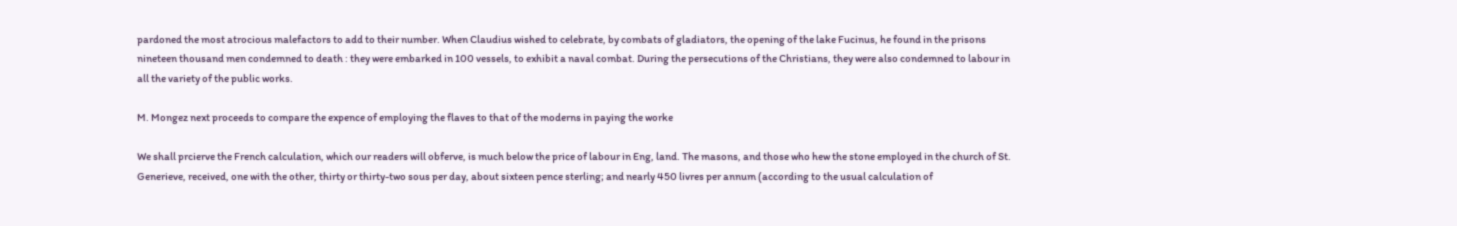pardoned the most atrocious malefactors to add to their number. When Claudius wished to celebrate, by combats of gladiators, the opening of the lake Fucinus, he found in the prisons nineteen thousand men condemned to death : they were embarked in 100 vessels, to exhibit a naval combat. During the persecutions of the Christians, they were also condemned to labour in all the variety of the public works.

M. Mongez next proceeds to compare the expence of employing the flaves to that of the moderns in paying the worke

We shall prcierve the French calculation, which our readers will obferve, is much below the price of labour in Eng, land. The masons, and those who hew the stone employed in the church of St. Generieve, received, one with the other, thirty or thirty-two sous per day, about sixteen pence sterling; and nearly 450 livres per annum (according to the usual calculation of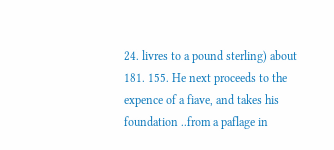24. livres to a pound sterling) about 181. 155. He next proceeds to the expence of a fiave, and takes his foundation ..from a paflage in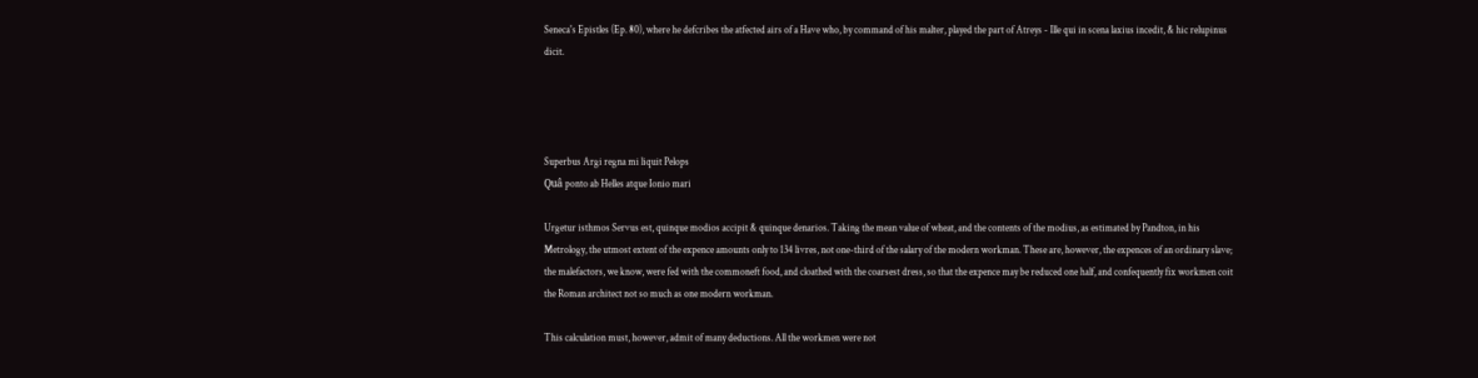Seneca's Epistles (Ep. 80), where he defcribes the atfected airs of a Have who, by command of his malter, played the part of Atreys - Ille qui in scena laxius incedit, & hic relupinus dicit.




Superbus Argi regna mi liquit Pelops
Quâ ponto ab Helles atque Ionio mari

Urgetur isthmos Servus est, quinque modios accipit & quinque denarios. Taking the mean value of wheat, and the contents of the modius, as estimated by Pandton, in his Metrology, the utmost extent of the expence amounts only to 134 livres, not one-third of the salary of the modern workman. These are, however, the expences of an ordinary slave; the malefactors, we know, were fed with the commoneft food, and cloathed with the coarsest dress, so that the expence may be reduced one half, and confequently fix workmen coit the Roman architect not so much as one modern workman.

This calculation must, however, admit of many deductions. All the workmen were not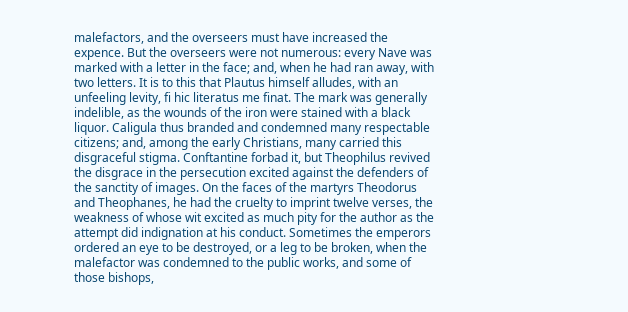malefactors, and the overseers must have increased the expence. But the overseers were not numerous: every Nave was marked with a letter in the face; and, when he had ran away, with two letters. It is to this that Plautus himself alludes, with an unfeeling levity, fi hic literatus me finat. The mark was generally indelible, as the wounds of the iron were stained with a black liquor. Caligula thus branded and condemned many respectable citizens; and, among the early Christians, many carried this disgraceful stigma. Conftantine forbad it, but Theophilus revived the disgrace in the persecution excited against the defenders of the sanctity of images. On the faces of the martyrs Theodorus and Theophanes, he had the cruelty to imprint twelve verses, the weakness of whose wit excited as much pity for the author as the attempt did indignation at his conduct. Sometimes the emperors ordered an eye to be destroyed, or a leg to be broken, when the malefactor was condemned to the public works, and some of those bishops,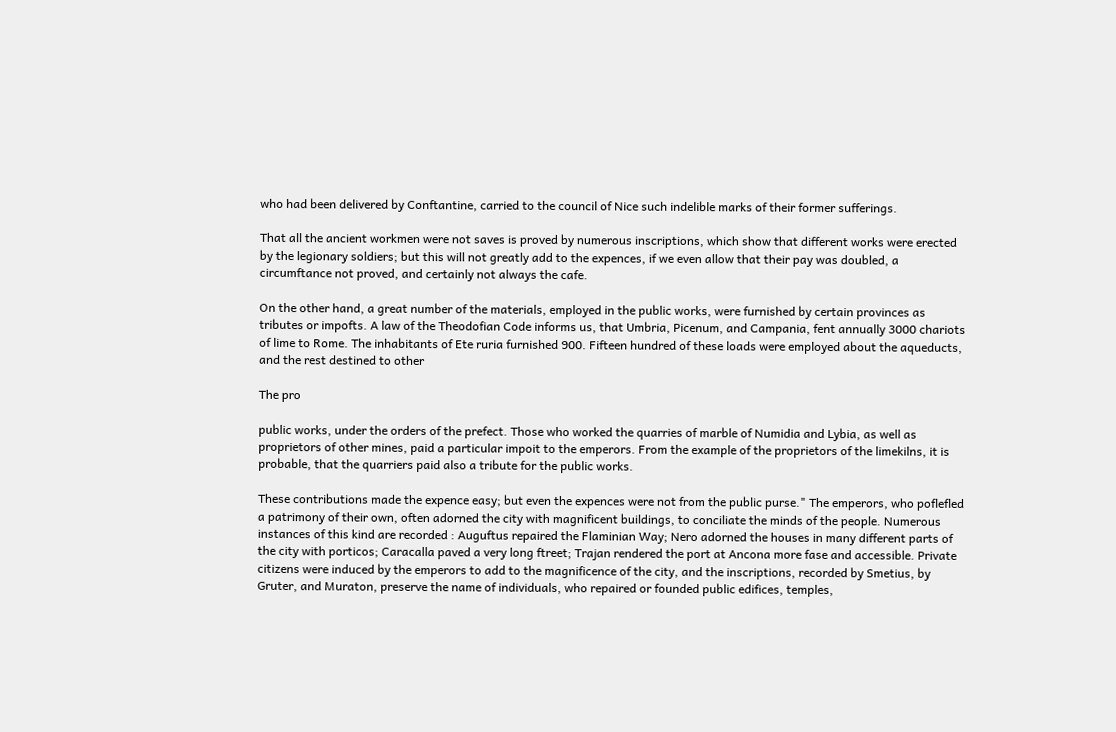who had been delivered by Conftantine, carried to the council of Nice such indelible marks of their former sufferings.

That all the ancient workmen were not saves is proved by numerous inscriptions, which show that different works were erected by the legionary soldiers; but this will not greatly add to the expences, if we even allow that their pay was doubled, a circumftance not proved, and certainly not always the cafe.

On the other hand, a great number of the materials, employed in the public works, were furnished by certain provinces as tributes or impofts. A law of the Theodofian Code informs us, that Umbria, Picenum, and Campania, fent annually 3000 chariots of lime to Rome. The inhabitants of Ete ruria furnished 900. Fifteen hundred of these loads were employed about the aqueducts, and the rest destined to other

The pro

public works, under the orders of the prefect. Those who worked the quarries of marble of Numidia and Lybia, as well as proprietors of other mines, paid a particular impoit to the emperors. From the example of the proprietors of the limekilns, it is probable, that the quarriers paid also a tribute for the public works.

These contributions made the expence easy; but even the expences were not from the public purse." The emperors, who poflefled a patrimony of their own, often adorned the city with magnificent buildings, to conciliate the minds of the people. Numerous instances of this kind are recorded : Auguftus repaired the Flaminian Way; Nero adorned the houses in many different parts of the city with porticos; Caracalla paved a very long ftreet; Trajan rendered the port at Ancona more fase and accessible. Private citizens were induced by the emperors to add to the magnificence of the city, and the inscriptions, recorded by Smetius, by Gruter, and Muraton, preserve the name of individuals, who repaired or founded public edifices, temples,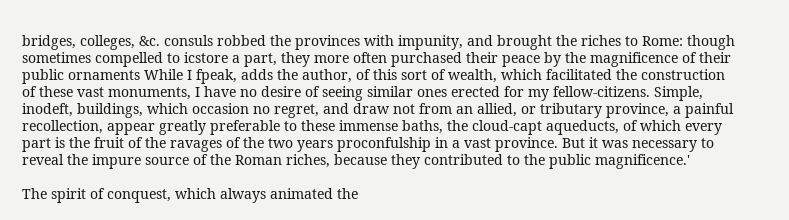bridges, colleges, &c. consuls robbed the provinces with impunity, and brought the riches to Rome: though sometimes compelled to icstore a part, they more often purchased their peace by the magnificence of their public ornaments While I fpeak, adds the author, of this sort of wealth, which facilitated the construction of these vast monuments, I have no desire of seeing similar ones erected for my fellow-citizens. Simple, inodeft, buildings, which occasion no regret, and draw not from an allied, or tributary province, a painful recollection, appear greatly preferable to these immense baths, the cloud-capt aqueducts, of which every part is the fruit of the ravages of the two years proconfulship in a vast province. But it was necessary to reveal the impure source of the Roman riches, because they contributed to the public magnificence.'

The spirit of conquest, which always animated the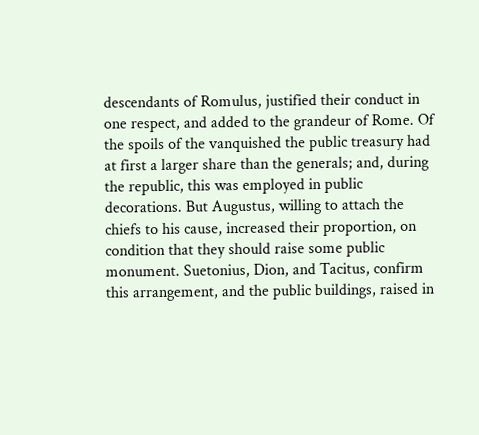descendants of Romulus, justified their conduct in one respect, and added to the grandeur of Rome. Of the spoils of the vanquished the public treasury had at first a larger share than the generals; and, during the republic, this was employed in public decorations. But Augustus, willing to attach the chiefs to his cause, increased their proportion, on condition that they should raise some public monument. Suetonius, Dion, and Tacitus, confirm this arrangement, and the public buildings, raised in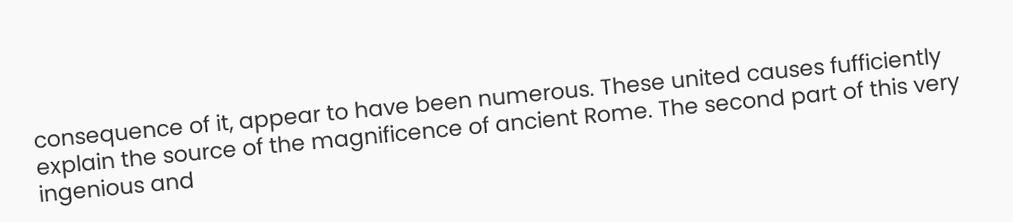consequence of it, appear to have been numerous. These united causes fufficiently explain the source of the magnificence of ancient Rome. The second part of this very ingenious and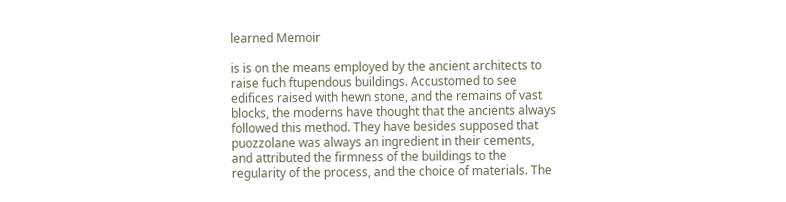learned Memoir

is is on the means employed by the ancient architects to raise fuch ftupendous buildings. Accustomed to see edifices raised with hewn stone, and the remains of vast blocks, the moderns have thought that the ancients always followed this method. They have besides supposed that puozzolane was always an ingredient in their cements, and attributed the firmness of the buildings to the regularity of the process, and the choice of materials. The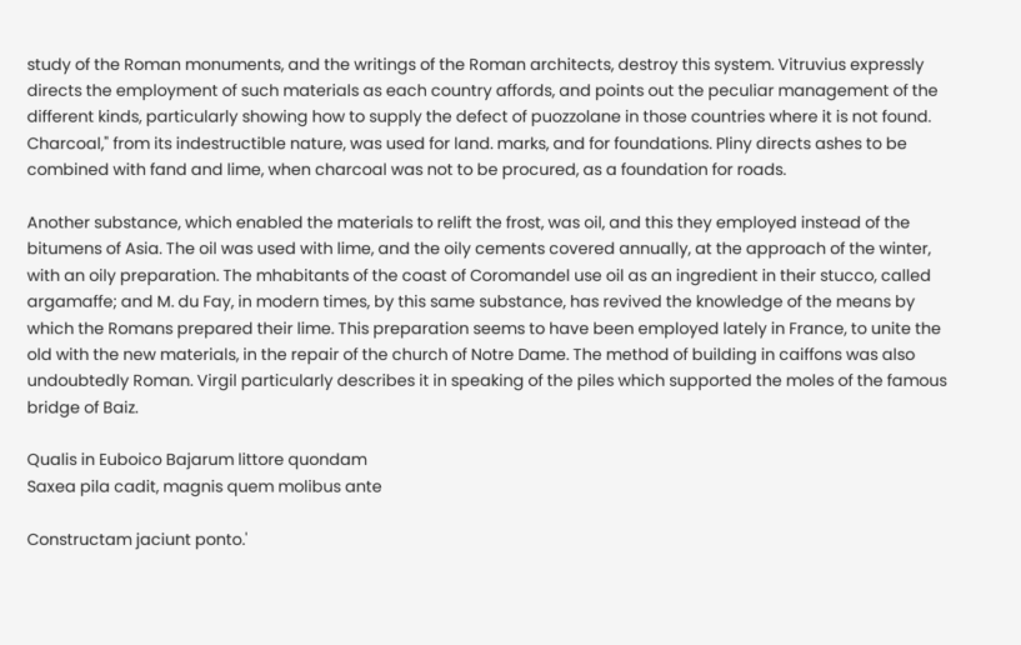study of the Roman monuments, and the writings of the Roman architects, destroy this system. Vitruvius expressly directs the employment of such materials as each country affords, and points out the peculiar management of the different kinds, particularly showing how to supply the defect of puozzolane in those countries where it is not found. Charcoal," from its indestructible nature, was used for land. marks, and for foundations. Pliny directs ashes to be combined with fand and lime, when charcoal was not to be procured, as a foundation for roads.

Another substance, which enabled the materials to relift the frost, was oil, and this they employed instead of the bitumens of Asia. The oil was used with lime, and the oily cements covered annually, at the approach of the winter, with an oily preparation. The mhabitants of the coast of Coromandel use oil as an ingredient in their stucco, called argamaffe; and M. du Fay, in modern times, by this same substance, has revived the knowledge of the means by which the Romans prepared their lime. This preparation seems to have been employed lately in France, to unite the old with the new materials, in the repair of the church of Notre Dame. The method of building in caiffons was also undoubtedly Roman. Virgil particularly describes it in speaking of the piles which supported the moles of the famous bridge of Baiz.

Qualis in Euboico Bajarum littore quondam
Saxea pila cadit, magnis quem molibus ante

Constructam jaciunt ponto.'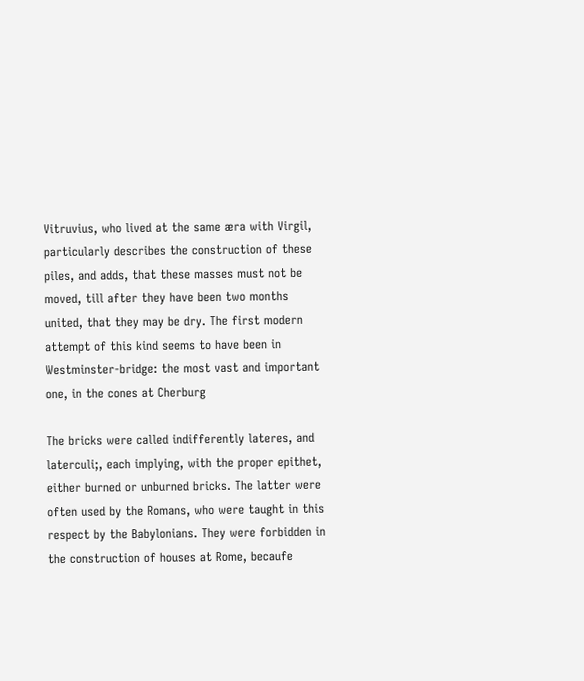Vitruvius, who lived at the same æra with Virgil, particularly describes the construction of these piles, and adds, that these masses must not be moved, till after they have been two months united, that they may be dry. The first modern attempt of this kind seems to have been in Westminster-bridge: the most vast and important one, in the cones at Cherburg

The bricks were called indifferently lateres, and laterculi;, each implying, with the proper epithet, either burned or unburned bricks. The latter were often used by the Romans, who were taught in this respect by the Babylonians. They were forbidden in the construction of houses at Rome, becaufe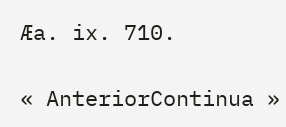Æa. ix. 710.

« AnteriorContinua »